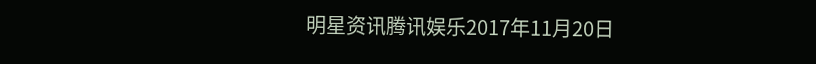明星资讯腾讯娱乐2017年11月20日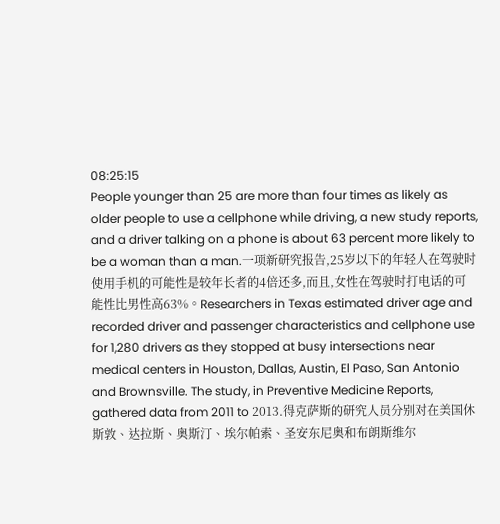08:25:15
People younger than 25 are more than four times as likely as older people to use a cellphone while driving, a new study reports, and a driver talking on a phone is about 63 percent more likely to be a woman than a man.一项新研究报告,25岁以下的年轻人在驾驶时使用手机的可能性是较年长者的4倍还多,而且,女性在驾驶时打电话的可能性比男性高63%。Researchers in Texas estimated driver age and recorded driver and passenger characteristics and cellphone use for 1,280 drivers as they stopped at busy intersections near medical centers in Houston, Dallas, Austin, El Paso, San Antonio and Brownsville. The study, in Preventive Medicine Reports, gathered data from 2011 to 2013.得克萨斯的研究人员分别对在美国休斯敦、达拉斯、奥斯汀、埃尔帕索、圣安东尼奥和布朗斯维尔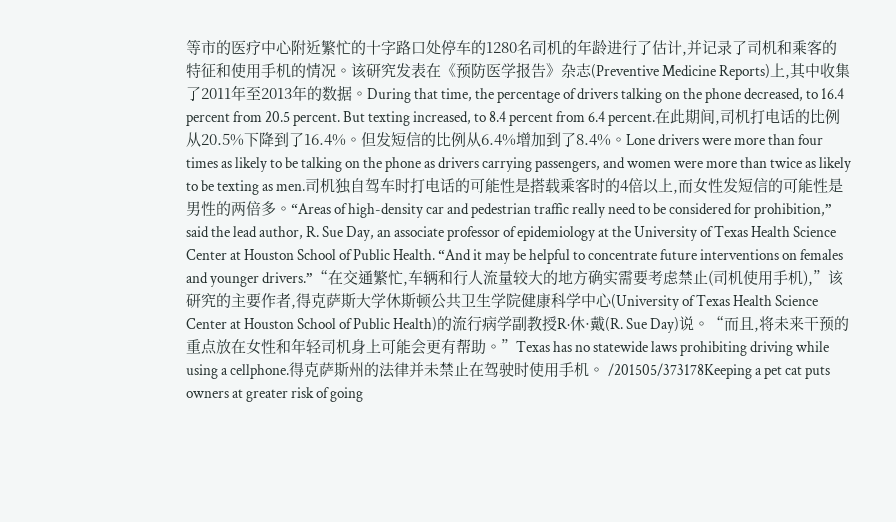等市的医疗中心附近繁忙的十字路口处停车的1280名司机的年龄进行了估计,并记录了司机和乘客的特征和使用手机的情况。该研究发表在《预防医学报告》杂志(Preventive Medicine Reports)上,其中收集了2011年至2013年的数据。During that time, the percentage of drivers talking on the phone decreased, to 16.4 percent from 20.5 percent. But texting increased, to 8.4 percent from 6.4 percent.在此期间,司机打电话的比例从20.5%下降到了16.4%。但发短信的比例从6.4%增加到了8.4%。Lone drivers were more than four times as likely to be talking on the phone as drivers carrying passengers, and women were more than twice as likely to be texting as men.司机独自驾车时打电话的可能性是搭载乘客时的4倍以上,而女性发短信的可能性是男性的两倍多。“Areas of high-density car and pedestrian traffic really need to be considered for prohibition,” said the lead author, R. Sue Day, an associate professor of epidemiology at the University of Texas Health Science Center at Houston School of Public Health. “And it may be helpful to concentrate future interventions on females and younger drivers.”“在交通繁忙,车辆和行人流量较大的地方确实需要考虑禁止(司机使用手机),”该研究的主要作者,得克萨斯大学休斯顿公共卫生学院健康科学中心(University of Texas Health Science Center at Houston School of Public Health)的流行病学副教授R·休·戴(R. Sue Day)说。“而且,将未来干预的重点放在女性和年轻司机身上可能会更有帮助。”Texas has no statewide laws prohibiting driving while using a cellphone.得克萨斯州的法律并未禁止在驾驶时使用手机。 /201505/373178Keeping a pet cat puts owners at greater risk of going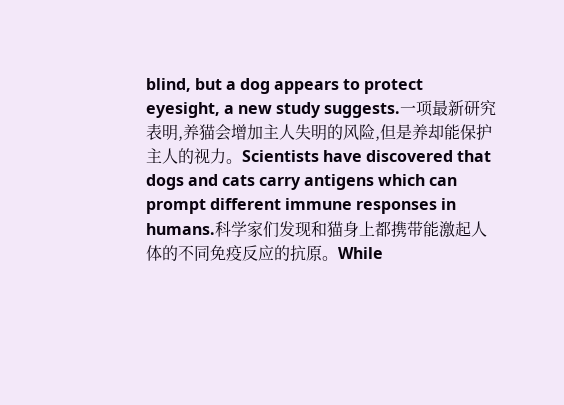blind, but a dog appears to protect eyesight, a new study suggests.一项最新研究表明,养猫会增加主人失明的风险,但是养却能保护主人的视力。Scientists have discovered that dogs and cats carry antigens which can prompt different immune responses in humans.科学家们发现和猫身上都携带能激起人体的不同免疫反应的抗原。While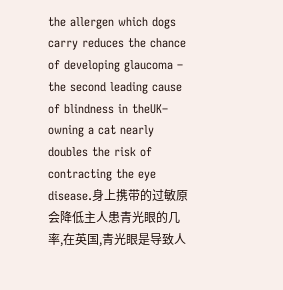the allergen which dogs carry reduces the chance of developing glaucoma – the second leading cause of blindness in theUK– owning a cat nearly doubles the risk of contracting the eye disease.身上携带的过敏原会降低主人患青光眼的几率,在英国,青光眼是导致人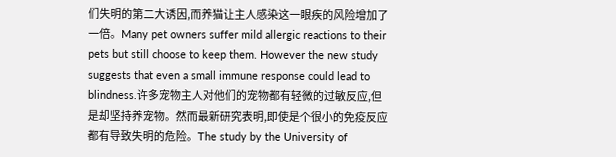们失明的第二大诱因,而养猫让主人感染这一眼疾的风险增加了一倍。Many pet owners suffer mild allergic reactions to their pets but still choose to keep them. However the new study suggests that even a small immune response could lead to blindness.许多宠物主人对他们的宠物都有轻微的过敏反应,但是却坚持养宠物。然而最新研究表明,即使是个很小的免疫反应都有导致失明的危险。The study by the University of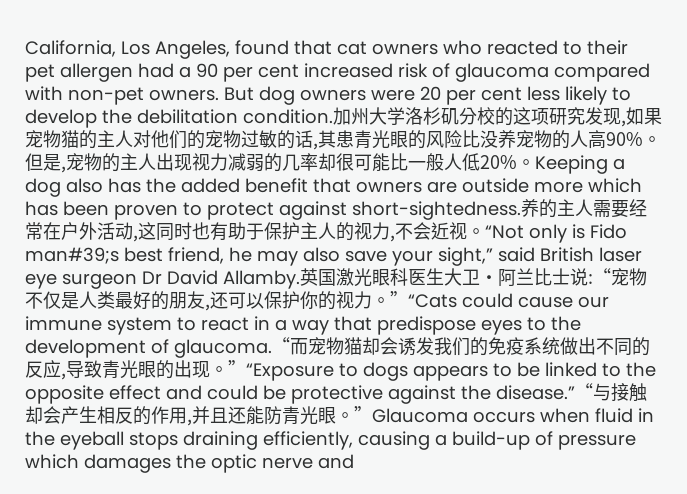California, Los Angeles, found that cat owners who reacted to their pet allergen had a 90 per cent increased risk of glaucoma compared with non-pet owners. But dog owners were 20 per cent less likely to develop the debilitation condition.加州大学洛杉矶分校的这项研究发现,如果宠物猫的主人对他们的宠物过敏的话,其患青光眼的风险比没养宠物的人高90%。但是,宠物的主人出现视力减弱的几率却很可能比一般人低20%。Keeping a dog also has the added benefit that owners are outside more which has been proven to protect against short-sightedness.养的主人需要经常在户外活动,这同时也有助于保护主人的视力,不会近视。“Not only is Fido man#39;s best friend, he may also save your sight,” said British laser eye surgeon Dr David Allamby.英国激光眼科医生大卫·阿兰比士说:“宠物不仅是人类最好的朋友,还可以保护你的视力。”“Cats could cause our immune system to react in a way that predispose eyes to the development of glaucoma.“而宠物猫却会诱发我们的免疫系统做出不同的反应,导致青光眼的出现。”“Exposure to dogs appears to be linked to the opposite effect and could be protective against the disease.”“与接触却会产生相反的作用,并且还能防青光眼。”Glaucoma occurs when fluid in the eyeball stops draining efficiently, causing a build-up of pressure which damages the optic nerve and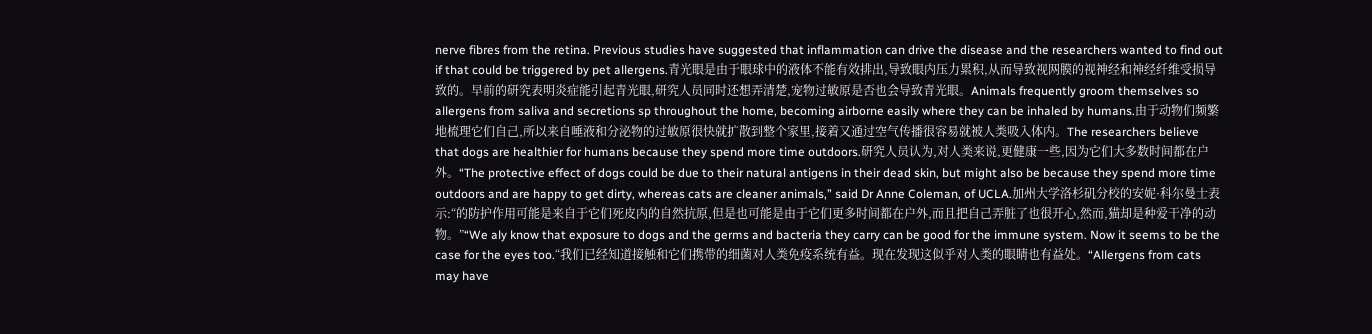nerve fibres from the retina. Previous studies have suggested that inflammation can drive the disease and the researchers wanted to find out if that could be triggered by pet allergens.青光眼是由于眼球中的液体不能有效排出,导致眼内压力累积,从而导致视网膜的视神经和神经纤维受损导致的。早前的研究表明炎症能引起青光眼,研究人员同时还想弄清楚,宠物过敏原是否也会导致青光眼。Animals frequently groom themselves so allergens from saliva and secretions sp throughout the home, becoming airborne easily where they can be inhaled by humans.由于动物们频繁地梳理它们自己,所以来自唾液和分泌物的过敏原很快就扩散到整个家里,接着又通过空气传播很容易就被人类吸入体内。The researchers believe that dogs are healthier for humans because they spend more time outdoors.研究人员认为,对人类来说,更健康一些,因为它们大多数时间都在户外。“The protective effect of dogs could be due to their natural antigens in their dead skin, but might also be because they spend more time outdoors and are happy to get dirty, whereas cats are cleaner animals,” said Dr Anne Coleman, of UCLA.加州大学洛杉矶分校的安妮·科尔曼士表示:“的防护作用可能是来自于它们死皮内的自然抗原,但是也可能是由于它们更多时间都在户外,而且把自己弄脏了也很开心,然而,猫却是种爱干净的动物。”“We aly know that exposure to dogs and the germs and bacteria they carry can be good for the immune system. Now it seems to be the case for the eyes too.“我们已经知道接触和它们携带的细菌对人类免疫系统有益。现在发现这似乎对人类的眼睛也有益处。“Allergens from cats may have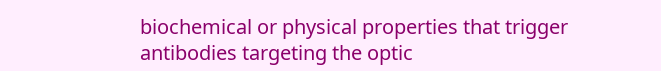biochemical or physical properties that trigger antibodies targeting the optic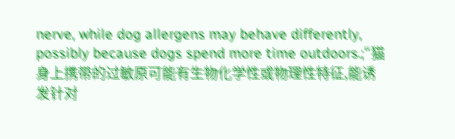nerve, while dog allergens may behave differently, possibly because dogs spend more time outdoors.;“猫身上携带的过敏原可能有生物化学性或物理性特征,能诱发针对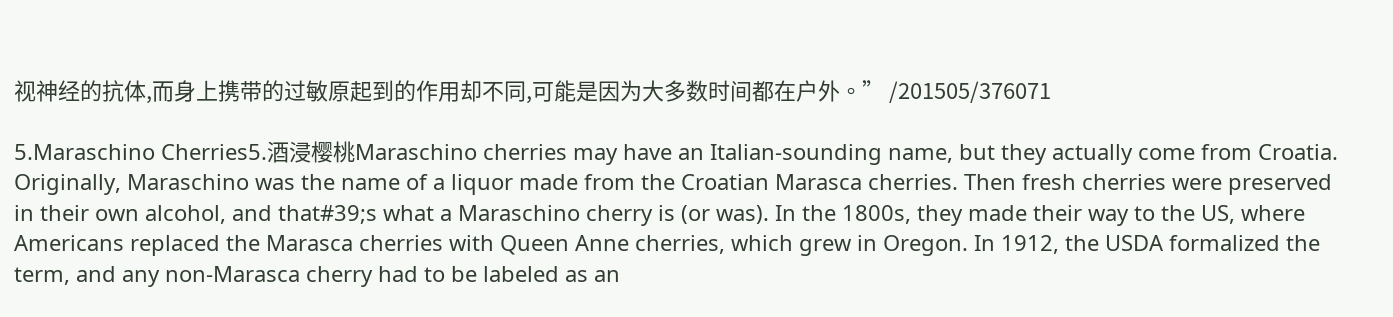视神经的抗体,而身上携带的过敏原起到的作用却不同,可能是因为大多数时间都在户外。” /201505/376071

5.Maraschino Cherries5.酒浸樱桃Maraschino cherries may have an Italian-sounding name, but they actually come from Croatia. Originally, Maraschino was the name of a liquor made from the Croatian Marasca cherries. Then fresh cherries were preserved in their own alcohol, and that#39;s what a Maraschino cherry is (or was). In the 1800s, they made their way to the US, where Americans replaced the Marasca cherries with Queen Anne cherries, which grew in Oregon. In 1912, the USDA formalized the term, and any non-Marasca cherry had to be labeled as an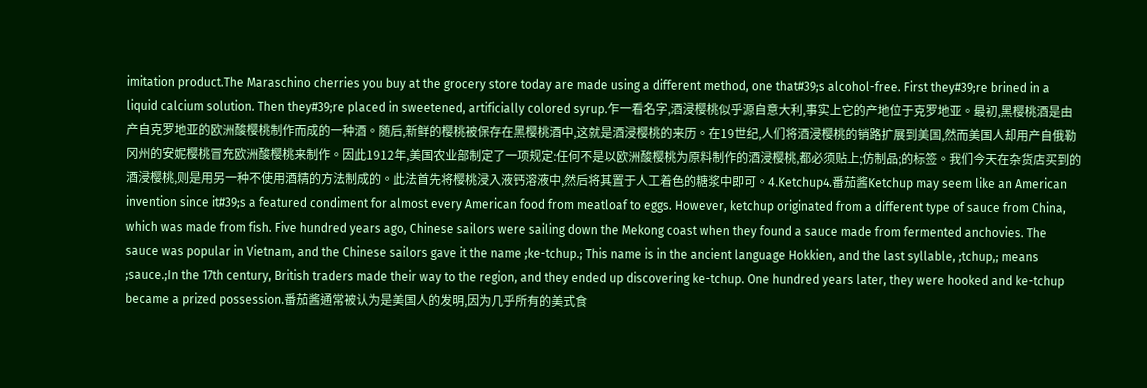imitation product.The Maraschino cherries you buy at the grocery store today are made using a different method, one that#39;s alcohol-free. First they#39;re brined in a liquid calcium solution. Then they#39;re placed in sweetened, artificially colored syrup.乍一看名字,酒浸樱桃似乎源自意大利,事实上它的产地位于克罗地亚。最初,黑樱桃酒是由产自克罗地亚的欧洲酸樱桃制作而成的一种酒。随后,新鲜的樱桃被保存在黑樱桃酒中,这就是酒浸樱桃的来历。在19世纪,人们将酒浸樱桃的销路扩展到美国,然而美国人却用产自俄勒冈州的安妮樱桃冒充欧洲酸樱桃来制作。因此1912年,美国农业部制定了一项规定:任何不是以欧洲酸樱桃为原料制作的酒浸樱桃,都必须贴上;仿制品;的标签。我们今天在杂货店买到的酒浸樱桃,则是用另一种不使用酒精的方法制成的。此法首先将樱桃浸入液钙溶液中,然后将其置于人工着色的糖浆中即可。4.Ketchup4.番茄酱Ketchup may seem like an American invention since it#39;s a featured condiment for almost every American food from meatloaf to eggs. However, ketchup originated from a different type of sauce from China, which was made from fish. Five hundred years ago, Chinese sailors were sailing down the Mekong coast when they found a sauce made from fermented anchovies. The sauce was popular in Vietnam, and the Chinese sailors gave it the name ;ke-tchup.; This name is in the ancient language Hokkien, and the last syllable, ;tchup,; means ;sauce.;In the 17th century, British traders made their way to the region, and they ended up discovering ke-tchup. One hundred years later, they were hooked and ke-tchup became a prized possession.番茄酱通常被认为是美国人的发明,因为几乎所有的美式食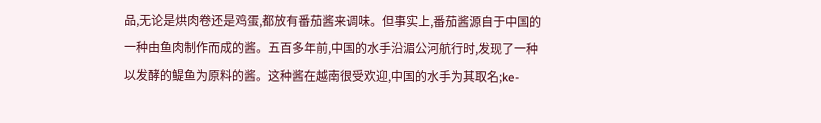品,无论是烘肉卷还是鸡蛋,都放有番茄酱来调味。但事实上,番茄酱源自于中国的一种由鱼肉制作而成的酱。五百多年前,中国的水手沿湄公河航行时,发现了一种以发酵的鳀鱼为原料的酱。这种酱在越南很受欢迎,中国的水手为其取名;ke-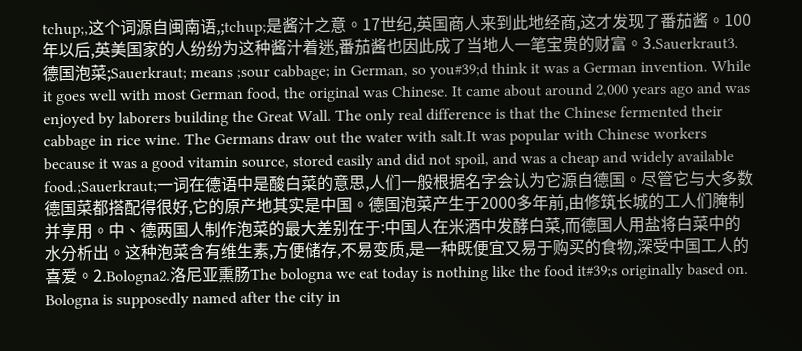tchup;,这个词源自闽南语,;tchup;是酱汁之意。17世纪,英国商人来到此地经商,这才发现了番茄酱。100年以后,英美国家的人纷纷为这种酱汁着迷,番茄酱也因此成了当地人一笔宝贵的财富。3.Sauerkraut3.德国泡菜;Sauerkraut; means ;sour cabbage; in German, so you#39;d think it was a German invention. While it goes well with most German food, the original was Chinese. It came about around 2,000 years ago and was enjoyed by laborers building the Great Wall. The only real difference is that the Chinese fermented their cabbage in rice wine. The Germans draw out the water with salt.It was popular with Chinese workers because it was a good vitamin source, stored easily and did not spoil, and was a cheap and widely available food.;Sauerkraut;一词在德语中是酸白菜的意思,人们一般根据名字会认为它源自德国。尽管它与大多数德国菜都搭配得很好,它的原产地其实是中国。德国泡菜产生于2000多年前,由修筑长城的工人们腌制并享用。中、德两国人制作泡菜的最大差别在于:中国人在米酒中发酵白菜,而德国人用盐将白菜中的水分析出。这种泡菜含有维生素,方便储存,不易变质,是一种既便宜又易于购买的食物,深受中国工人的喜爱。2.Bologna2.洛尼亚熏肠The bologna we eat today is nothing like the food it#39;s originally based on. Bologna is supposedly named after the city in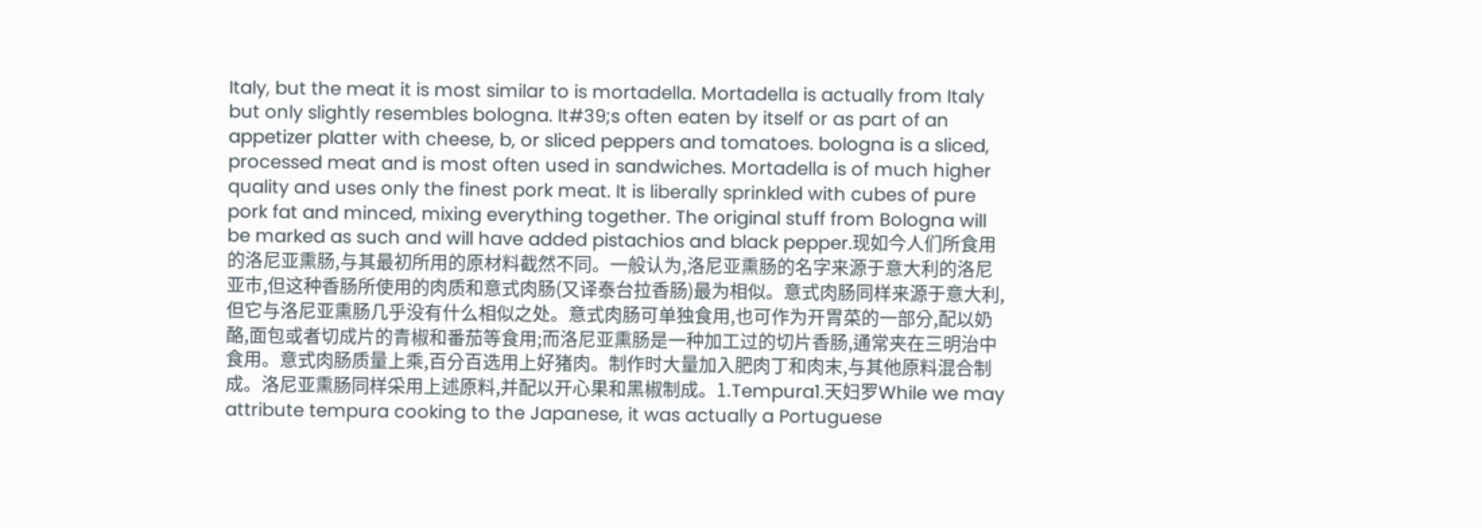Italy, but the meat it is most similar to is mortadella. Mortadella is actually from Italy but only slightly resembles bologna. It#39;s often eaten by itself or as part of an appetizer platter with cheese, b, or sliced peppers and tomatoes. bologna is a sliced, processed meat and is most often used in sandwiches. Mortadella is of much higher quality and uses only the finest pork meat. It is liberally sprinkled with cubes of pure pork fat and minced, mixing everything together. The original stuff from Bologna will be marked as such and will have added pistachios and black pepper.现如今人们所食用的洛尼亚熏肠,与其最初所用的原材料截然不同。一般认为,洛尼亚熏肠的名字来源于意大利的洛尼亚市,但这种香肠所使用的肉质和意式肉肠(又译泰台拉香肠)最为相似。意式肉肠同样来源于意大利,但它与洛尼亚熏肠几乎没有什么相似之处。意式肉肠可单独食用,也可作为开胃菜的一部分,配以奶酪,面包或者切成片的青椒和番茄等食用;而洛尼亚熏肠是一种加工过的切片香肠,通常夹在三明治中食用。意式肉肠质量上乘,百分百选用上好猪肉。制作时大量加入肥肉丁和肉末,与其他原料混合制成。洛尼亚熏肠同样采用上述原料,并配以开心果和黑椒制成。1.Tempura1.天妇罗While we may attribute tempura cooking to the Japanese, it was actually a Portuguese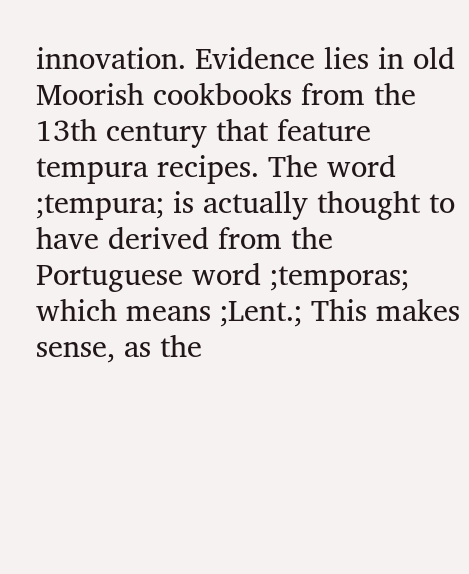innovation. Evidence lies in old Moorish cookbooks from the 13th century that feature tempura recipes. The word ;tempura; is actually thought to have derived from the Portuguese word ;temporas; which means ;Lent.; This makes sense, as the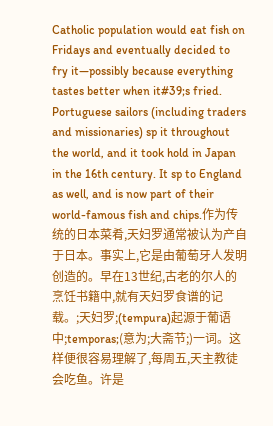Catholic population would eat fish on Fridays and eventually decided to fry it—possibly because everything tastes better when it#39;s fried. Portuguese sailors (including traders and missionaries) sp it throughout the world, and it took hold in Japan in the 16th century. It sp to England as well, and is now part of their world-famous fish and chips.作为传统的日本菜肴,天妇罗通常被认为产自于日本。事实上,它是由葡萄牙人发明创造的。早在13世纪,古老的尔人的烹饪书籍中,就有天妇罗食谱的记载。;天妇罗;(tempura)起源于葡语中;temporas;(意为;大斋节;)一词。这样便很容易理解了,每周五,天主教徒会吃鱼。许是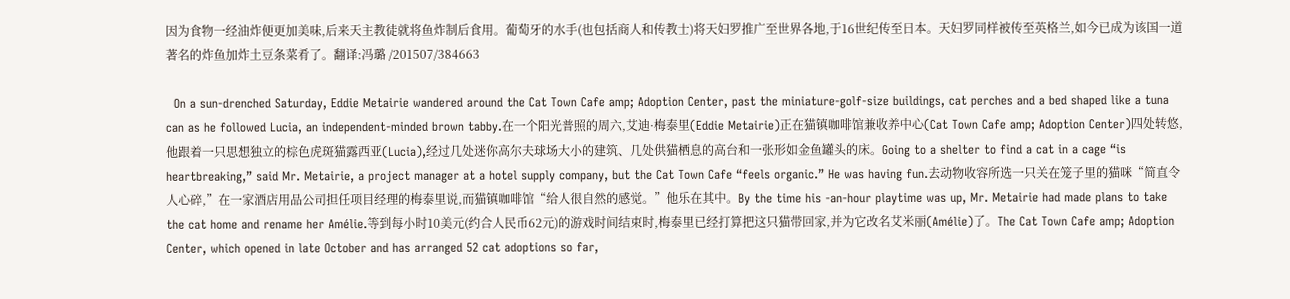因为食物一经油炸便更加美味,后来天主教徒就将鱼炸制后食用。葡萄牙的水手(也包括商人和传教士)将天妇罗推广至世界各地,于16世纪传至日本。天妇罗同样被传至英格兰,如今已成为该国一道著名的炸鱼加炸土豆条菜肴了。翻译:冯璐 /201507/384663

  On a sun-drenched Saturday, Eddie Metairie wandered around the Cat Town Cafe amp; Adoption Center, past the miniature-golf-size buildings, cat perches and a bed shaped like a tuna can as he followed Lucia, an independent-minded brown tabby.在一个阳光普照的周六,艾迪·梅泰里(Eddie Metairie)正在猫镇咖啡馆兼收养中心(Cat Town Cafe amp; Adoption Center)四处转悠,他跟着一只思想独立的棕色虎斑猫露西亚(Lucia),经过几处迷你高尔夫球场大小的建筑、几处供猫栖息的高台和一张形如金鱼罐头的床。Going to a shelter to find a cat in a cage “is heartbreaking,” said Mr. Metairie, a project manager at a hotel supply company, but the Cat Town Cafe “feels organic.” He was having fun.去动物收容所选一只关在笼子里的猫咪“简直令人心碎,”在一家酒店用品公司担任项目经理的梅泰里说,而猫镇咖啡馆“给人很自然的感觉。”他乐在其中。By the time his -an-hour playtime was up, Mr. Metairie had made plans to take the cat home and rename her Amélie.等到每小时10美元(约合人民币62元)的游戏时间结束时,梅泰里已经打算把这只猫带回家,并为它改名艾米丽(Amélie)了。The Cat Town Cafe amp; Adoption Center, which opened in late October and has arranged 52 cat adoptions so far,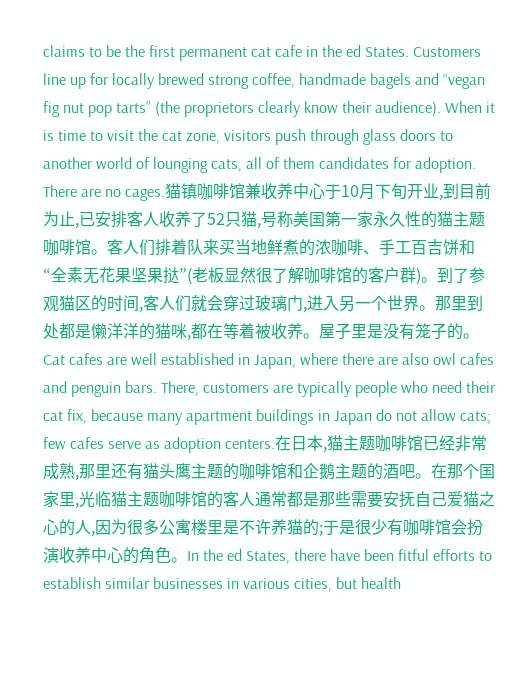claims to be the first permanent cat cafe in the ed States. Customers line up for locally brewed strong coffee, handmade bagels and “vegan fig nut pop tarts” (the proprietors clearly know their audience). When it is time to visit the cat zone, visitors push through glass doors to another world of lounging cats, all of them candidates for adoption. There are no cages.猫镇咖啡馆兼收养中心于10月下旬开业,到目前为止,已安排客人收养了52只猫,号称美国第一家永久性的猫主题咖啡馆。客人们排着队来买当地鲜煮的浓咖啡、手工百吉饼和“全素无花果坚果挞”(老板显然很了解咖啡馆的客户群)。到了参观猫区的时间,客人们就会穿过玻璃门,进入另一个世界。那里到处都是懒洋洋的猫咪,都在等着被收养。屋子里是没有笼子的。Cat cafes are well established in Japan, where there are also owl cafes and penguin bars. There, customers are typically people who need their cat fix, because many apartment buildings in Japan do not allow cats; few cafes serve as adoption centers.在日本,猫主题咖啡馆已经非常成熟,那里还有猫头鹰主题的咖啡馆和企鹅主题的酒吧。在那个国家里,光临猫主题咖啡馆的客人通常都是那些需要安抚自己爱猫之心的人,因为很多公寓楼里是不许养猫的;于是很少有咖啡馆会扮演收养中心的角色。In the ed States, there have been fitful efforts to establish similar businesses in various cities, but health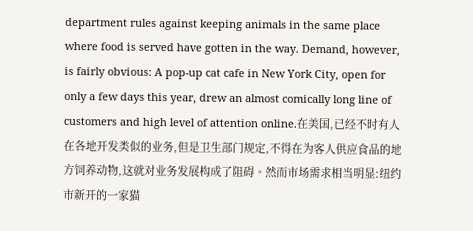department rules against keeping animals in the same place where food is served have gotten in the way. Demand, however, is fairly obvious: A pop-up cat cafe in New York City, open for only a few days this year, drew an almost comically long line of customers and high level of attention online.在美国,已经不时有人在各地开发类似的业务,但是卫生部门规定,不得在为客人供应食品的地方饲养动物,这就对业务发展构成了阻碍。然而市场需求相当明显:纽约市新开的一家猫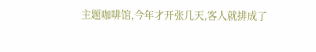主题咖啡馆,今年才开张几天,客人就排成了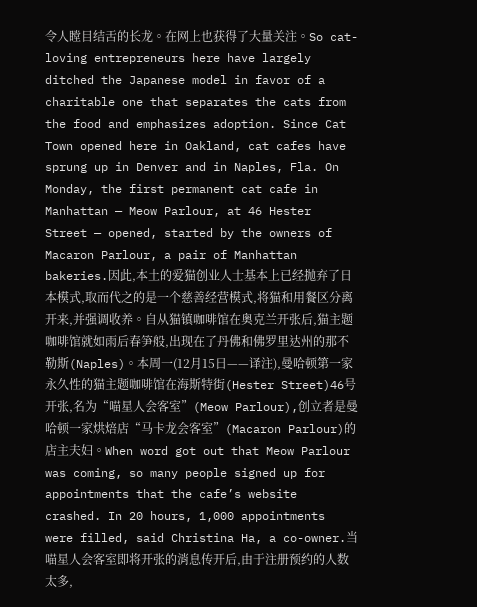令人瞠目结舌的长龙。在网上也获得了大量关注。So cat-loving entrepreneurs here have largely ditched the Japanese model in favor of a charitable one that separates the cats from the food and emphasizes adoption. Since Cat Town opened here in Oakland, cat cafes have sprung up in Denver and in Naples, Fla. On Monday, the first permanent cat cafe in Manhattan — Meow Parlour, at 46 Hester Street — opened, started by the owners of Macaron Parlour, a pair of Manhattan bakeries.因此,本土的爱猫创业人士基本上已经抛弃了日本模式,取而代之的是一个慈善经营模式,将猫和用餐区分离开来,并强调收养。自从猫镇咖啡馆在奥克兰开张后,猫主题咖啡馆就如雨后春笋般,出现在了丹佛和佛罗里达州的那不勒斯(Naples)。本周一(12月15日——译注),曼哈顿第一家永久性的猫主题咖啡馆在海斯特街(Hester Street)46号开张,名为“喵星人会客室”(Meow Parlour),创立者是曼哈顿一家烘焙店“马卡龙会客室”(Macaron Parlour)的店主夫妇。When word got out that Meow Parlour was coming, so many people signed up for appointments that the cafe’s website crashed. In 20 hours, 1,000 appointments were filled, said Christina Ha, a co-owner.当喵星人会客室即将开张的消息传开后,由于注册预约的人数太多,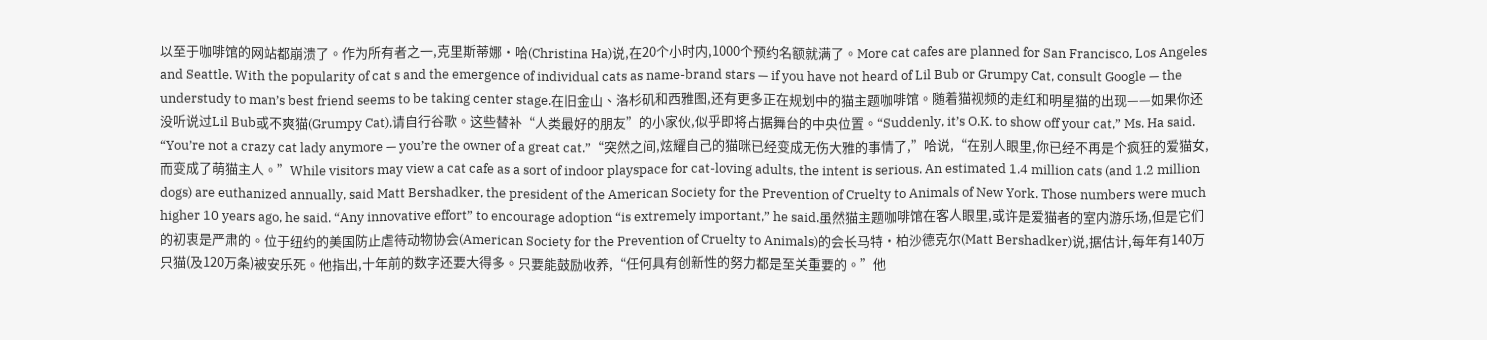以至于咖啡馆的网站都崩溃了。作为所有者之一,克里斯蒂娜·哈(Christina Ha)说,在20个小时内,1000个预约名额就满了。More cat cafes are planned for San Francisco, Los Angeles and Seattle. With the popularity of cat s and the emergence of individual cats as name-brand stars — if you have not heard of Lil Bub or Grumpy Cat, consult Google — the understudy to man’s best friend seems to be taking center stage.在旧金山、洛杉矶和西雅图,还有更多正在规划中的猫主题咖啡馆。随着猫视频的走红和明星猫的出现——如果你还没听说过Lil Bub或不爽猫(Grumpy Cat),请自行谷歌。这些替补“人类最好的朋友”的小家伙,似乎即将占据舞台的中央位置。“Suddenly, it’s O.K. to show off your cat,” Ms. Ha said. “You’re not a crazy cat lady anymore — you’re the owner of a great cat.”“突然之间,炫耀自己的猫咪已经变成无伤大雅的事情了,”哈说,“在别人眼里,你已经不再是个疯狂的爱猫女,而变成了萌猫主人。”While visitors may view a cat cafe as a sort of indoor playspace for cat-loving adults, the intent is serious. An estimated 1.4 million cats (and 1.2 million dogs) are euthanized annually, said Matt Bershadker, the president of the American Society for the Prevention of Cruelty to Animals of New York. Those numbers were much higher 10 years ago, he said. “Any innovative effort” to encourage adoption “is extremely important,” he said.虽然猫主题咖啡馆在客人眼里,或许是爱猫者的室内游乐场,但是它们的初衷是严肃的。位于纽约的美国防止虐待动物协会(American Society for the Prevention of Cruelty to Animals)的会长马特·柏沙德克尔(Matt Bershadker)说,据估计,每年有140万只猫(及120万条)被安乐死。他指出,十年前的数字还要大得多。只要能鼓励收养,“任何具有创新性的努力都是至关重要的。”他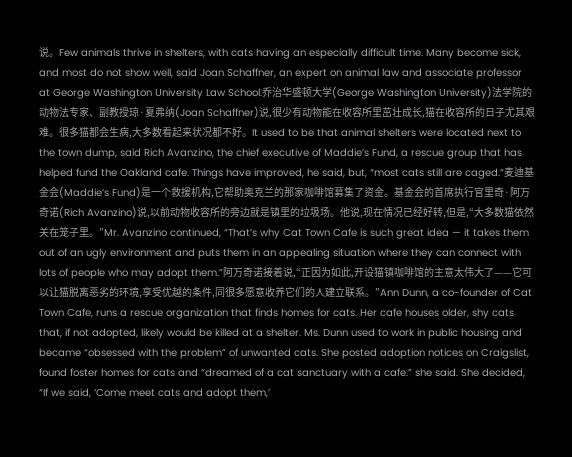说。Few animals thrive in shelters, with cats having an especially difficult time. Many become sick, and most do not show well, said Joan Schaffner, an expert on animal law and associate professor at George Washington University Law School.乔治华盛顿大学(George Washington University)法学院的动物法专家、副教授琼·夏弗纳(Joan Schaffner)说,很少有动物能在收容所里茁壮成长,猫在收容所的日子尤其艰难。很多猫都会生病,大多数看起来状况都不好。It used to be that animal shelters were located next to the town dump, said Rich Avanzino, the chief executive of Maddie’s Fund, a rescue group that has helped fund the Oakland cafe. Things have improved, he said, but, “most cats still are caged.”麦迪基金会(Maddie’s Fund)是一个救援机构,它帮助奥克兰的那家咖啡馆募集了资金。基金会的首席执行官里奇·阿万奇诺(Rich Avanzino)说,以前动物收容所的旁边就是镇里的垃圾场。他说,现在情况已经好转,但是,“大多数猫依然关在笼子里。”Mr. Avanzino continued, “That’s why Cat Town Cafe is such great idea — it takes them out of an ugly environment and puts them in an appealing situation where they can connect with lots of people who may adopt them.”阿万奇诺接着说,“正因为如此,开设猫镇咖啡馆的主意太伟大了——它可以让猫脱离恶劣的环境,享受优越的条件,同很多愿意收养它们的人建立联系。”Ann Dunn, a co-founder of Cat Town Cafe, runs a rescue organization that finds homes for cats. Her cafe houses older, shy cats that, if not adopted, likely would be killed at a shelter. Ms. Dunn used to work in public housing and became “obsessed with the problem” of unwanted cats. She posted adoption notices on Craigslist, found foster homes for cats and “dreamed of a cat sanctuary with a cafe.” she said. She decided, “If we said, ‘Come meet cats and adopt them,’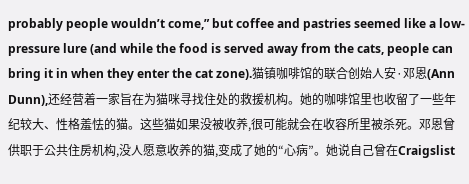probably people wouldn’t come,” but coffee and pastries seemed like a low-pressure lure (and while the food is served away from the cats, people can bring it in when they enter the cat zone).猫镇咖啡馆的联合创始人安·邓恩(Ann Dunn),还经营着一家旨在为猫咪寻找住处的救援机构。她的咖啡馆里也收留了一些年纪较大、性格羞怯的猫。这些猫如果没被收养,很可能就会在收容所里被杀死。邓恩曾供职于公共住房机构,没人愿意收养的猫,变成了她的“心病”。她说自己曾在Craigslist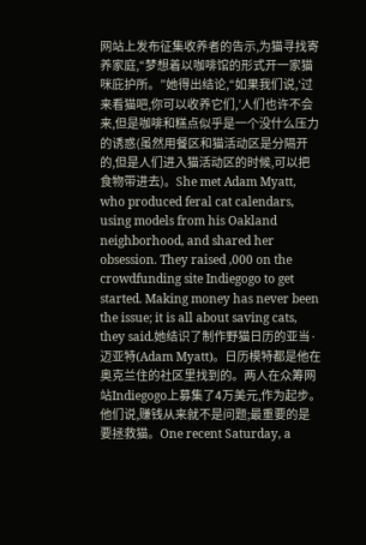网站上发布征集收养者的告示,为猫寻找寄养家庭,“梦想着以咖啡馆的形式开一家猫咪庇护所。”她得出结论,“如果我们说,‘过来看猫吧,你可以收养它们,’人们也许不会来,但是咖啡和糕点似乎是一个没什么压力的诱惑(虽然用餐区和猫活动区是分隔开的,但是人们进入猫活动区的时候,可以把食物带进去)。She met Adam Myatt, who produced feral cat calendars, using models from his Oakland neighborhood, and shared her obsession. They raised ,000 on the crowdfunding site Indiegogo to get started. Making money has never been the issue; it is all about saving cats, they said.她结识了制作野猫日历的亚当·迈亚特(Adam Myatt)。日历模特都是他在奥克兰住的社区里找到的。两人在众筹网站Indiegogo上募集了4万美元,作为起步。他们说,赚钱从来就不是问题;最重要的是要拯救猫。One recent Saturday, a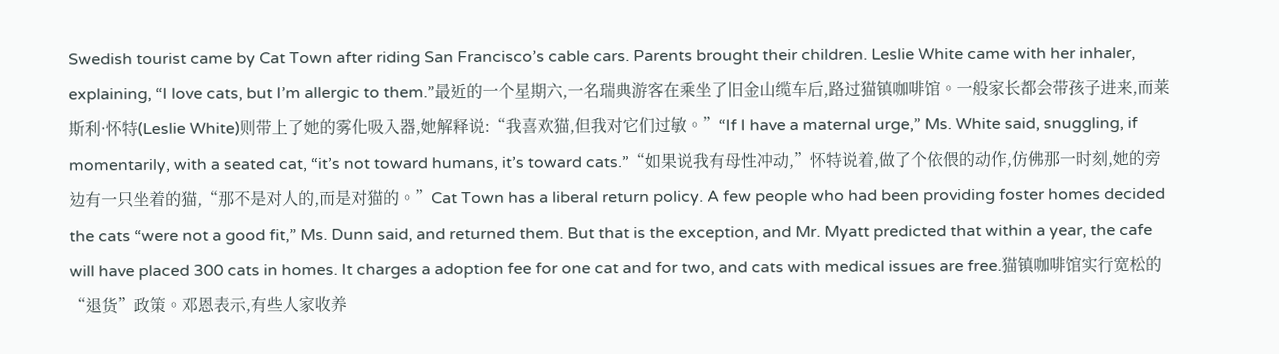Swedish tourist came by Cat Town after riding San Francisco’s cable cars. Parents brought their children. Leslie White came with her inhaler, explaining, “I love cats, but I’m allergic to them.”最近的一个星期六,一名瑞典游客在乘坐了旧金山缆车后,路过猫镇咖啡馆。一般家长都会带孩子进来,而莱斯利·怀特(Leslie White)则带上了她的雾化吸入器,她解释说:“我喜欢猫,但我对它们过敏。”“If I have a maternal urge,” Ms. White said, snuggling, if momentarily, with a seated cat, “it’s not toward humans, it’s toward cats.”“如果说我有母性冲动,”怀特说着,做了个依偎的动作,仿佛那一时刻,她的旁边有一只坐着的猫,“那不是对人的,而是对猫的。”Cat Town has a liberal return policy. A few people who had been providing foster homes decided the cats “were not a good fit,” Ms. Dunn said, and returned them. But that is the exception, and Mr. Myatt predicted that within a year, the cafe will have placed 300 cats in homes. It charges a adoption fee for one cat and for two, and cats with medical issues are free.猫镇咖啡馆实行宽松的“退货”政策。邓恩表示,有些人家收养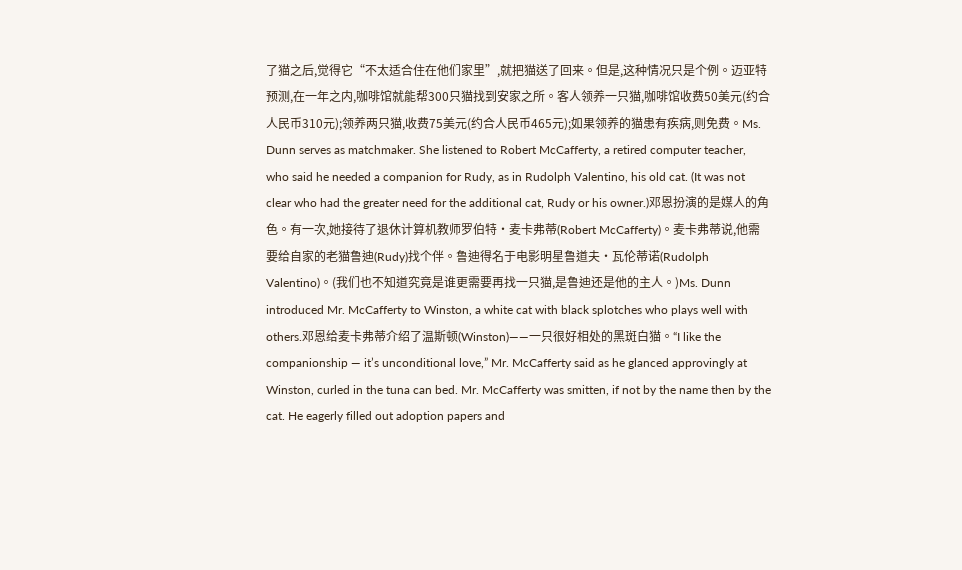了猫之后,觉得它“不太适合住在他们家里”,就把猫送了回来。但是,这种情况只是个例。迈亚特预测,在一年之内,咖啡馆就能帮300只猫找到安家之所。客人领养一只猫,咖啡馆收费50美元(约合人民币310元);领养两只猫,收费75美元(约合人民币465元);如果领养的猫患有疾病,则免费。Ms. Dunn serves as matchmaker. She listened to Robert McCafferty, a retired computer teacher, who said he needed a companion for Rudy, as in Rudolph Valentino, his old cat. (It was not clear who had the greater need for the additional cat, Rudy or his owner.)邓恩扮演的是媒人的角色。有一次,她接待了退休计算机教师罗伯特·麦卡弗蒂(Robert McCafferty)。麦卡弗蒂说,他需要给自家的老猫鲁迪(Rudy)找个伴。鲁迪得名于电影明星鲁道夫·瓦伦蒂诺(Rudolph Valentino)。(我们也不知道究竟是谁更需要再找一只猫,是鲁迪还是他的主人。)Ms. Dunn introduced Mr. McCafferty to Winston, a white cat with black splotches who plays well with others.邓恩给麦卡弗蒂介绍了温斯顿(Winston)——一只很好相处的黑斑白猫。“I like the companionship — it’s unconditional love,” Mr. McCafferty said as he glanced approvingly at Winston, curled in the tuna can bed. Mr. McCafferty was smitten, if not by the name then by the cat. He eagerly filled out adoption papers and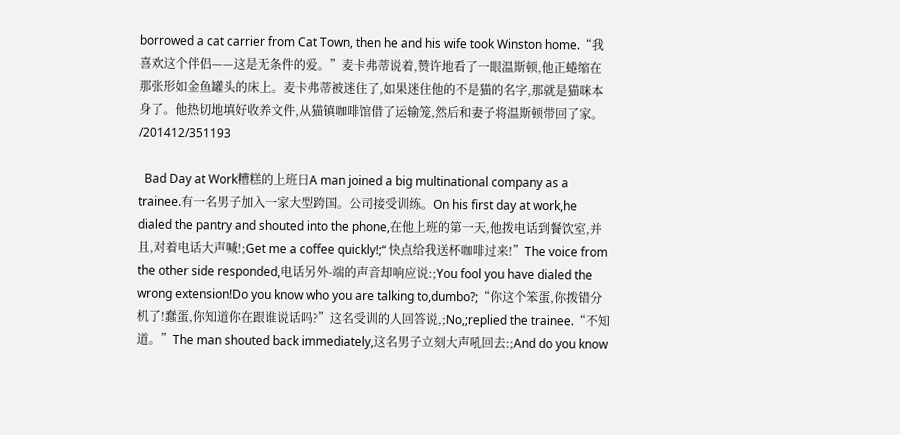borrowed a cat carrier from Cat Town, then he and his wife took Winston home.“我喜欢这个伴侣——这是无条件的爱。”麦卡弗蒂说着,赞许地看了一眼温斯顿,他正蜷缩在那张形如金鱼罐头的床上。麦卡弗蒂被迷住了,如果迷住他的不是猫的名字,那就是猫咪本身了。他热切地填好收养文件,从猫镇咖啡馆借了运输笼,然后和妻子将温斯顿带回了家。 /201412/351193

  Bad Day at Work糟糕的上班日A man joined a big multinational company as a trainee.有一名男子加入一家大型跨国。公司接受训练。On his first day at work,he dialed the pantry and shouted into the phone,在他上班的第一天,他拨电话到餐饮室,并且,对着电话大声喊!;Get me a coffee quickly!;“ 快点给我送杯咖啡过来!”The voice from the other side responded,电话另外-端的声音却响应说:;You fool you have dialed the wrong extension!Do you know who you are talking to,dumbo?;“你这个笨蛋,你拨错分机了!蠢蛋,你知道你在跟谁说话吗?”这名受训的人回答说,;No,;replied the trainee.“不知道。”The man shouted back immediately,这名男子立刻大声吼回去:;And do you know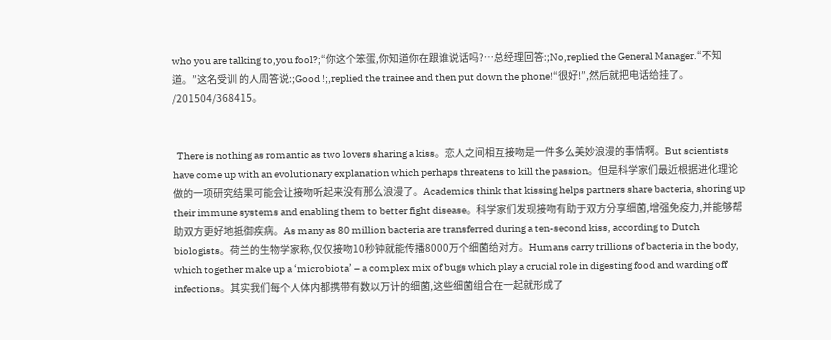who you are talking to,you fool?;“你这个笨蛋,你知道你在跟谁说话吗?…总经理回答:;No,replied the General Manager.“不知道。”这名受训 的人周答说:;Good !;,replied the trainee and then put down the phone!“很好!”,然后就把电话给挂了。 /201504/368415。


  There is nothing as romantic as two lovers sharing a kiss。恋人之间相互接吻是一件多么美妙浪漫的事情啊。But scientists have come up with an evolutionary explanation which perhaps threatens to kill the passion。但是科学家们最近根据进化理论做的一项研究结果可能会让接吻听起来没有那么浪漫了。Academics think that kissing helps partners share bacteria, shoring up their immune systems and enabling them to better fight disease。科学家们发现接吻有助于双方分享细菌,增强免疫力,并能够帮助双方更好地抵御疾病。As many as 80 million bacteria are transferred during a ten-second kiss, according to Dutch biologists。荷兰的生物学家称,仅仅接吻10秒钟就能传播8000万个细菌给对方。Humans carry trillions of bacteria in the body, which together make up a ‘microbiota’ – a complex mix of bugs which play a crucial role in digesting food and warding off infections。其实我们每个人体内都携带有数以万计的细菌,这些细菌组合在一起就形成了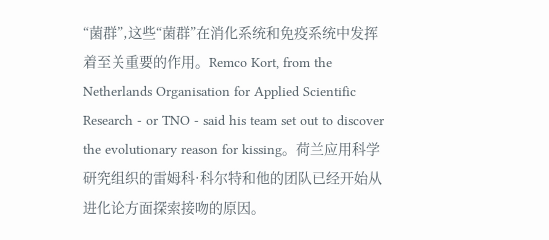“菌群”,这些“菌群”在消化系统和免疫系统中发挥着至关重要的作用。Remco Kort, from the Netherlands Organisation for Applied Scientific Research - or TNO - said his team set out to discover the evolutionary reason for kissing。荷兰应用科学研究组织的雷姆科·科尔特和他的团队已经开始从进化论方面探索接吻的原因。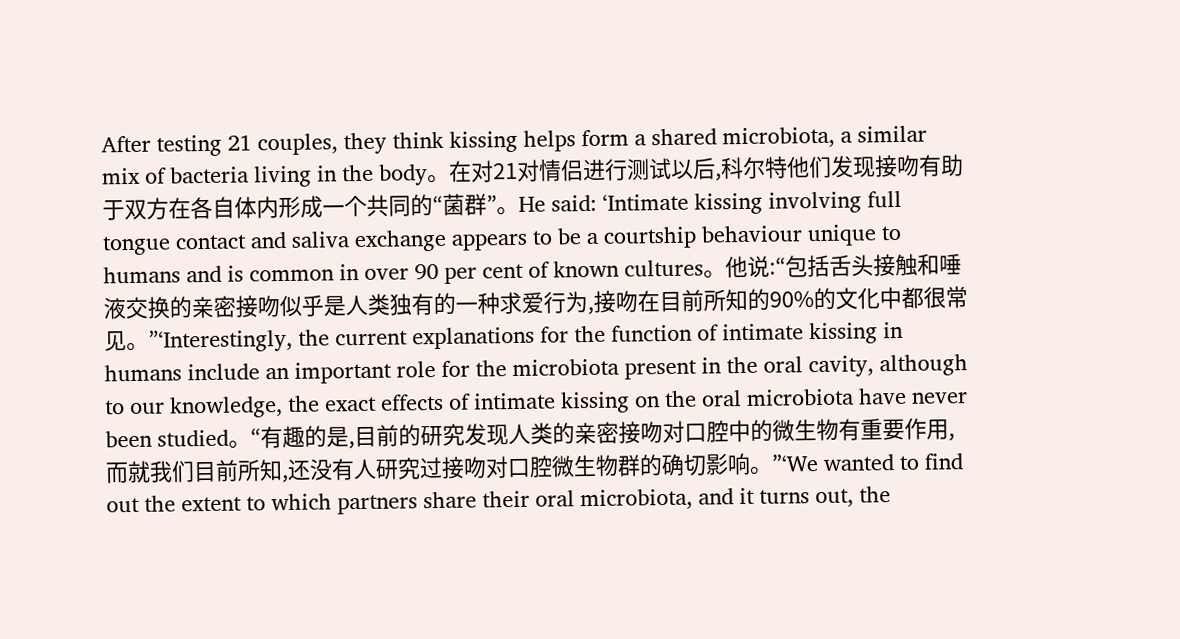After testing 21 couples, they think kissing helps form a shared microbiota, a similar mix of bacteria living in the body。在对21对情侣进行测试以后,科尔特他们发现接吻有助于双方在各自体内形成一个共同的“菌群”。He said: ‘Intimate kissing involving full tongue contact and saliva exchange appears to be a courtship behaviour unique to humans and is common in over 90 per cent of known cultures。他说:“包括舌头接触和唾液交换的亲密接吻似乎是人类独有的一种求爱行为,接吻在目前所知的90%的文化中都很常见。”‘Interestingly, the current explanations for the function of intimate kissing in humans include an important role for the microbiota present in the oral cavity, although to our knowledge, the exact effects of intimate kissing on the oral microbiota have never been studied。“有趣的是,目前的研究发现人类的亲密接吻对口腔中的微生物有重要作用,而就我们目前所知,还没有人研究过接吻对口腔微生物群的确切影响。”‘We wanted to find out the extent to which partners share their oral microbiota, and it turns out, the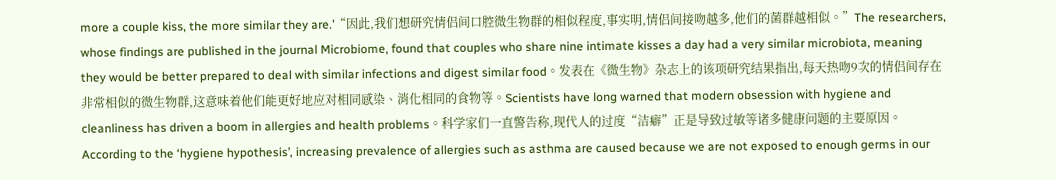more a couple kiss, the more similar they are.’“因此,我们想研究情侣间口腔微生物群的相似程度,事实明,情侣间接吻越多,他们的菌群越相似。”The researchers, whose findings are published in the journal Microbiome, found that couples who share nine intimate kisses a day had a very similar microbiota, meaning they would be better prepared to deal with similar infections and digest similar food。发表在《微生物》杂志上的该项研究结果指出,每天热吻9次的情侣间存在非常相似的微生物群,这意味着他们能更好地应对相同感染、消化相同的食物等。Scientists have long warned that modern obsession with hygiene and cleanliness has driven a boom in allergies and health problems。科学家们一直警告称,现代人的过度“洁癖”正是导致过敏等诸多健康问题的主要原因。According to the ‘hygiene hypothesis’, increasing prevalence of allergies such as asthma are caused because we are not exposed to enough germs in our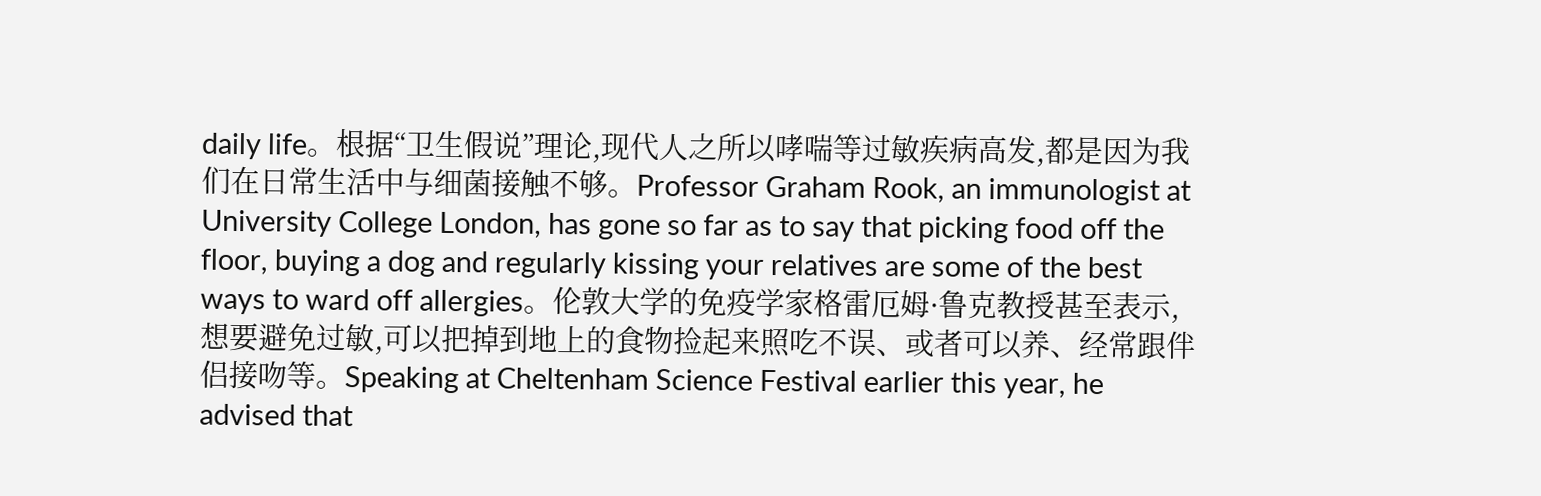daily life。根据“卫生假说”理论,现代人之所以哮喘等过敏疾病高发,都是因为我们在日常生活中与细菌接触不够。Professor Graham Rook, an immunologist at University College London, has gone so far as to say that picking food off the floor, buying a dog and regularly kissing your relatives are some of the best ways to ward off allergies。伦敦大学的免疫学家格雷厄姆·鲁克教授甚至表示,想要避免过敏,可以把掉到地上的食物捡起来照吃不误、或者可以养、经常跟伴侣接吻等。Speaking at Cheltenham Science Festival earlier this year, he advised that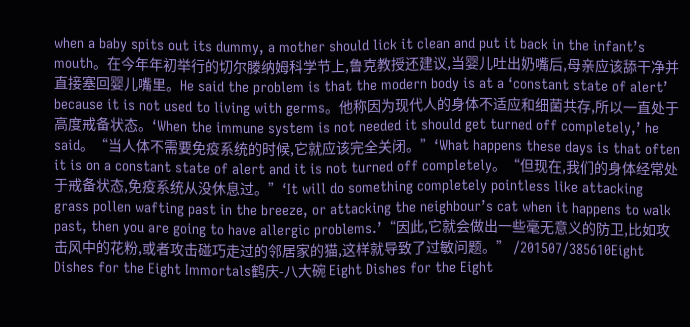when a baby spits out its dummy, a mother should lick it clean and put it back in the infant’s mouth。在今年年初举行的切尔滕纳姆科学节上,鲁克教授还建议,当婴儿吐出奶嘴后,母亲应该舔干净并直接塞回婴儿嘴里。He said the problem is that the modern body is at a ‘constant state of alert’ because it is not used to living with germs。他称因为现代人的身体不适应和细菌共存,所以一直处于高度戒备状态。‘When the immune system is not needed it should get turned off completely,’ he said。“当人体不需要免疫系统的时候,它就应该完全关闭。”‘What happens these days is that often it is on a constant state of alert and it is not turned off completely。“但现在,我们的身体经常处于戒备状态,免疫系统从没休息过。”‘It will do something completely pointless like attacking grass pollen wafting past in the breeze, or attacking the neighbour’s cat when it happens to walk past, then you are going to have allergic problems.’“因此,它就会做出一些毫无意义的防卫,比如攻击风中的花粉,或者攻击碰巧走过的邻居家的猫,这样就导致了过敏问题。” /201507/385610Eight Dishes for the Eight Immortals鹤庆-八大碗 Eight Dishes for the Eight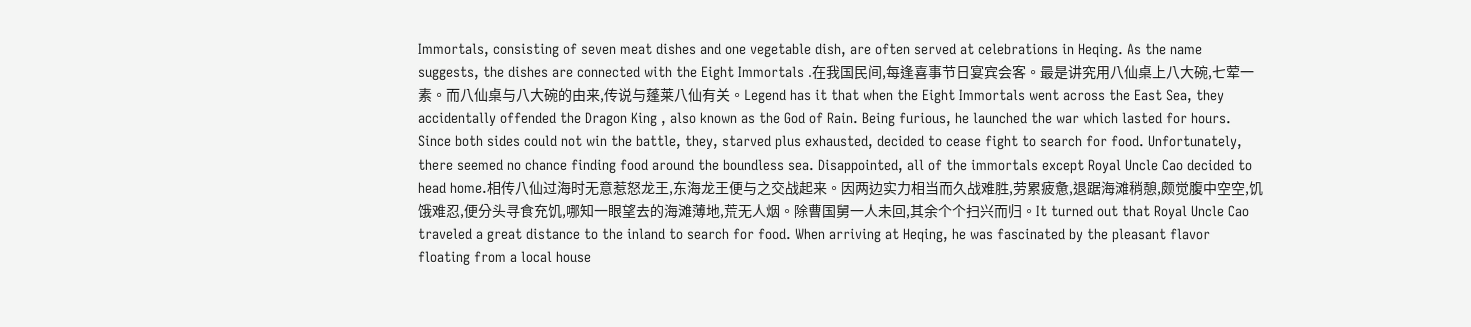Immortals, consisting of seven meat dishes and one vegetable dish, are often served at celebrations in Heqing. As the name suggests, the dishes are connected with the Eight Immortals .在我国民间,每逢喜事节日宴宾会客。最是讲究用八仙桌上八大碗,七荤一素。而八仙桌与八大碗的由来,传说与蓬莱八仙有关。Legend has it that when the Eight Immortals went across the East Sea, they accidentally offended the Dragon King , also known as the God of Rain. Being furious, he launched the war which lasted for hours. Since both sides could not win the battle, they, starved plus exhausted, decided to cease fight to search for food. Unfortunately, there seemed no chance finding food around the boundless sea. Disappointed, all of the immortals except Royal Uncle Cao decided to head home.相传八仙过海时无意惹怒龙王,东海龙王便与之交战起来。因两边实力相当而久战难胜,劳累疲惫,退踞海滩稍憩,颇觉腹中空空,饥饿难忍,便分头寻食充饥,哪知一眼望去的海滩薄地,荒无人烟。除曹国舅一人未回,其余个个扫兴而归。It turned out that Royal Uncle Cao traveled a great distance to the inland to search for food. When arriving at Heqing, he was fascinated by the pleasant flavor floating from a local house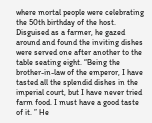where mortal people were celebrating the 50th birthday of the host. Disguised as a farmer, he gazed around and found the inviting dishes were served one after another to the table seating eight. “Being the brother-in-law of the emperor, I have tasted all the splendid dishes in the imperial court, but I have never tried farm food. I must have a good taste of it. ” He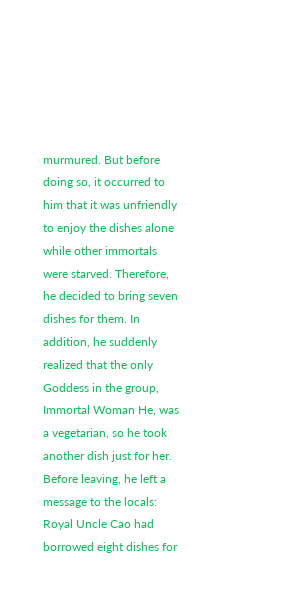murmured. But before doing so, it occurred to him that it was unfriendly to enjoy the dishes alone while other immortals were starved. Therefore, he decided to bring seven dishes for them. In addition, he suddenly realized that the only Goddess in the group, Immortal Woman He, was a vegetarian, so he took another dish just for her. Before leaving, he left a message to the locals: Royal Uncle Cao had borrowed eight dishes for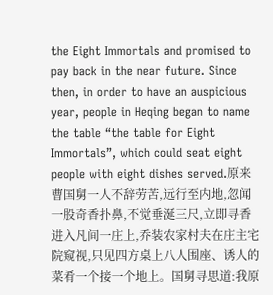the Eight Immortals and promised to pay back in the near future. Since then, in order to have an auspicious year, people in Heqing began to name the table “the table for Eight Immortals”, which could seat eight people with eight dishes served.原来曹国舅一人不辞劳苦,远行至内地,忽闻一股奇香扑鼻,不觉垂涎三尺,立即寻香进入凡间一庄上,乔装农家村夫在庄主宅院窥视,只见四方桌上八人围座、诱人的菜肴一个接一个地上。国舅寻思道:我原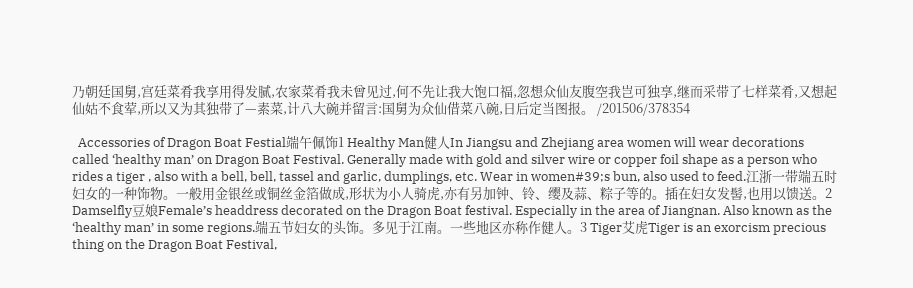乃朝廷国舅,宫廷菜肴我享用得发腻,农家菜肴我未曾见过,何不先让我大饱口福,忽想众仙友腹空我岂可独享,继而采带了七样菜肴,又想起仙姑不食荤,所以又为其独带了—素菜,计八大碗并留言:国舅为众仙借菜八碗,日后定当图报。 /201506/378354

  Accessories of Dragon Boat Festial端午佩饰1 Healthy Man健人In Jiangsu and Zhejiang area women will wear decorations called ‘healthy man’ on Dragon Boat Festival. Generally made with gold and silver wire or copper foil shape as a person who rides a tiger , also with a bell, bell, tassel and garlic, dumplings, etc. Wear in women#39;s bun, also used to feed.江浙一带端五时妇女的一种饰物。一般用金银丝或铜丝金箔做成,形状为小人骑虎,亦有另加钟、铃、缨及蒜、粽子等的。插在妇女发髻,也用以馈送。2 Damselfly豆娘Female’s headdress decorated on the Dragon Boat festival. Especially in the area of Jiangnan. Also known as the ‘healthy man’ in some regions.端五节妇女的头饰。多见于江南。一些地区亦称作健人。3 Tiger艾虎Tiger is an exorcism precious thing on the Dragon Boat Festival,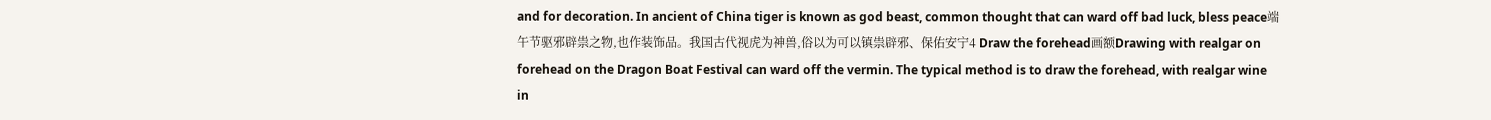and for decoration. In ancient of China tiger is known as god beast, common thought that can ward off bad luck, bless peace端午节驱邪辟祟之物,也作装饰品。我国古代视虎为神兽,俗以为可以镇祟辟邪、保佑安宁4 Draw the forehead画额Drawing with realgar on forehead on the Dragon Boat Festival can ward off the vermin. The typical method is to draw the forehead, with realgar wine in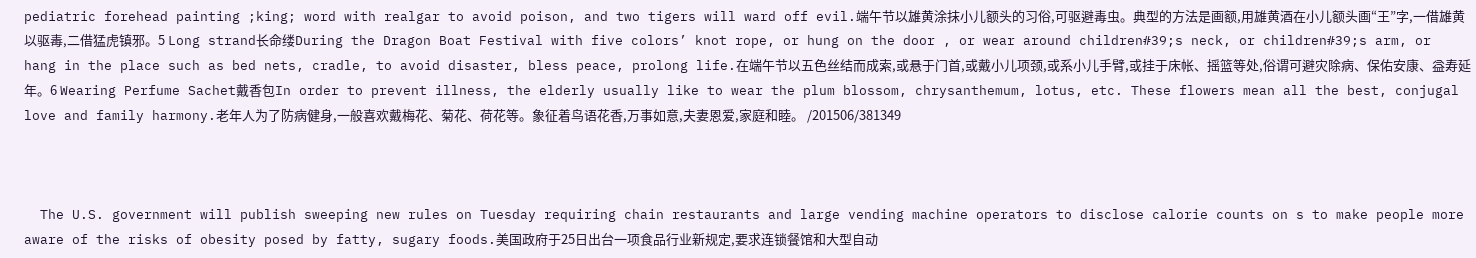pediatric forehead painting ;king; word with realgar to avoid poison, and two tigers will ward off evil.端午节以雄黄涂抹小儿额头的习俗,可驱避毒虫。典型的方法是画额,用雄黄酒在小儿额头画“王”字,一借雄黄以驱毒,二借猛虎镇邪。5 Long strand长命缕During the Dragon Boat Festival with five colors’ knot rope, or hung on the door , or wear around children#39;s neck, or children#39;s arm, or hang in the place such as bed nets, cradle, to avoid disaster, bless peace, prolong life.在端午节以五色丝结而成索,或悬于门首,或戴小儿项颈,或系小儿手臂,或挂于床帐、摇篮等处,俗谓可避灾除病、保佑安康、益寿延年。6 Wearing Perfume Sachet戴香包In order to prevent illness, the elderly usually like to wear the plum blossom, chrysanthemum, lotus, etc. These flowers mean all the best, conjugal love and family harmony.老年人为了防病健身,一般喜欢戴梅花、菊花、荷花等。象征着鸟语花香,万事如意,夫妻恩爱,家庭和睦。 /201506/381349



  The U.S. government will publish sweeping new rules on Tuesday requiring chain restaurants and large vending machine operators to disclose calorie counts on s to make people more aware of the risks of obesity posed by fatty, sugary foods.美国政府于25日出台一项食品行业新规定,要求连锁餐馆和大型自动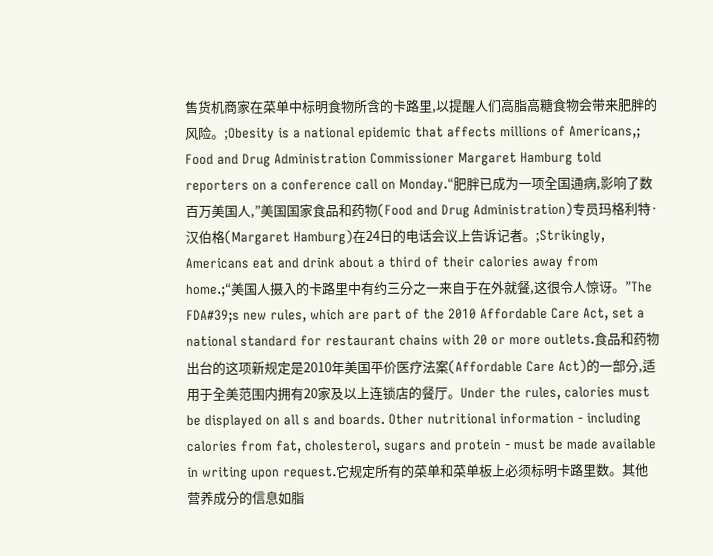售货机商家在菜单中标明食物所含的卡路里,以提醒人们高脂高糖食物会带来肥胖的风险。;Obesity is a national epidemic that affects millions of Americans,; Food and Drug Administration Commissioner Margaret Hamburg told reporters on a conference call on Monday.“肥胖已成为一项全国通病,影响了数百万美国人,”美国国家食品和药物(Food and Drug Administration)专员玛格利特·汉伯格(Margaret Hamburg)在24日的电话会议上告诉记者。;Strikingly, Americans eat and drink about a third of their calories away from home.;“美国人摄入的卡路里中有约三分之一来自于在外就餐,这很令人惊讶。”The FDA#39;s new rules, which are part of the 2010 Affordable Care Act, set a national standard for restaurant chains with 20 or more outlets.食品和药物出台的这项新规定是2010年美国平价医疗法案(Affordable Care Act)的一部分,适用于全美范围内拥有20家及以上连锁店的餐厅。Under the rules, calories must be displayed on all s and boards. Other nutritional information - including calories from fat, cholesterol, sugars and protein - must be made available in writing upon request.它规定所有的菜单和菜单板上必须标明卡路里数。其他营养成分的信息如脂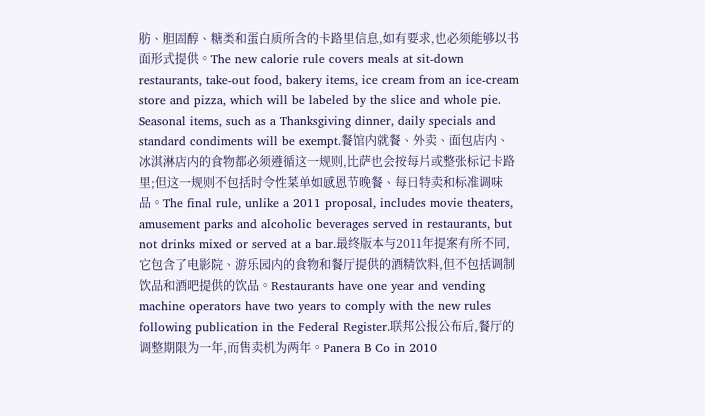肪、胆固醇、糖类和蛋白质所含的卡路里信息,如有要求,也必须能够以书面形式提供。The new calorie rule covers meals at sit-down restaurants, take-out food, bakery items, ice cream from an ice-cream store and pizza, which will be labeled by the slice and whole pie. Seasonal items, such as a Thanksgiving dinner, daily specials and standard condiments will be exempt.餐馆内就餐、外卖、面包店内、冰淇淋店内的食物都必须遵循这一规则,比萨也会按每片或整张标记卡路里;但这一规则不包括时令性菜单如感恩节晚餐、每日特卖和标准调味品。The final rule, unlike a 2011 proposal, includes movie theaters, amusement parks and alcoholic beverages served in restaurants, but not drinks mixed or served at a bar.最终版本与2011年提案有所不同,它包含了电影院、游乐园内的食物和餐厅提供的酒精饮料,但不包括调制饮品和酒吧提供的饮品。Restaurants have one year and vending machine operators have two years to comply with the new rules following publication in the Federal Register.联邦公报公布后,餐厅的调整期限为一年,而售卖机为两年。Panera B Co in 2010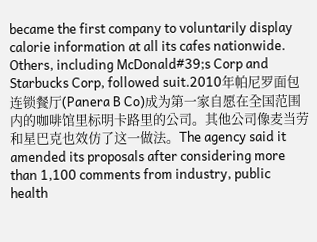became the first company to voluntarily display calorie information at all its cafes nationwide. Others, including McDonald#39;s Corp and Starbucks Corp, followed suit.2010年帕尼罗面包连锁餐厅(Panera B Co)成为第一家自愿在全国范围内的咖啡馆里标明卡路里的公司。其他公司像麦当劳和星巴克也效仿了这一做法。The agency said it amended its proposals after considering more than 1,100 comments from industry, public health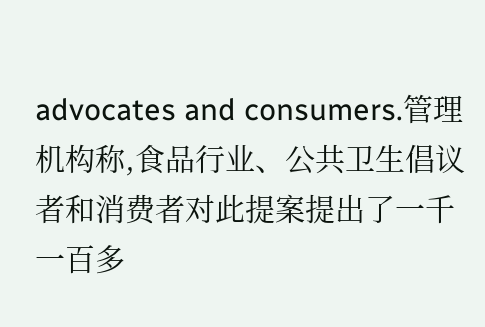advocates and consumers.管理机构称,食品行业、公共卫生倡议者和消费者对此提案提出了一千一百多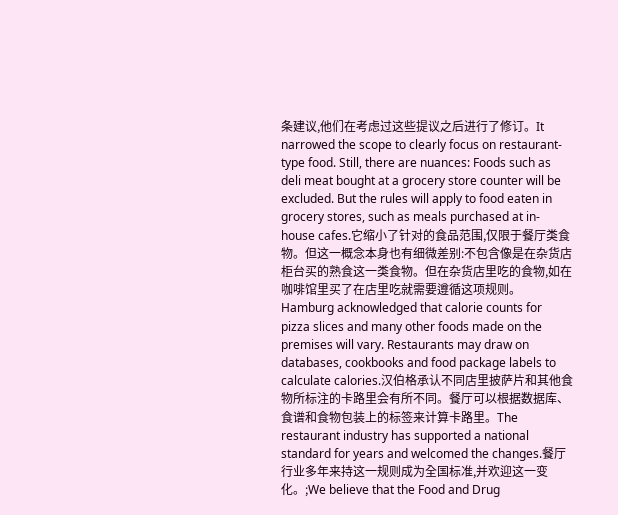条建议,他们在考虑过这些提议之后进行了修订。It narrowed the scope to clearly focus on restaurant-type food. Still, there are nuances: Foods such as deli meat bought at a grocery store counter will be excluded. But the rules will apply to food eaten in grocery stores, such as meals purchased at in-house cafes.它缩小了针对的食品范围,仅限于餐厅类食物。但这一概念本身也有细微差别:不包含像是在杂货店柜台买的熟食这一类食物。但在杂货店里吃的食物,如在咖啡馆里买了在店里吃就需要遵循这项规则。Hamburg acknowledged that calorie counts for pizza slices and many other foods made on the premises will vary. Restaurants may draw on databases, cookbooks and food package labels to calculate calories.汉伯格承认不同店里披萨片和其他食物所标注的卡路里会有所不同。餐厅可以根据数据库、食谱和食物包装上的标签来计算卡路里。The restaurant industry has supported a national standard for years and welcomed the changes.餐厅行业多年来持这一规则成为全国标准,并欢迎这一变化。;We believe that the Food and Drug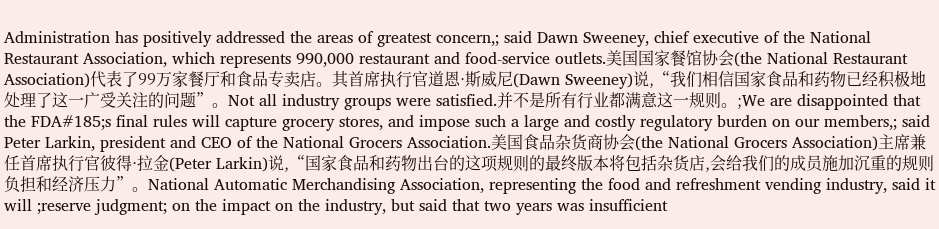Administration has positively addressed the areas of greatest concern,; said Dawn Sweeney, chief executive of the National Restaurant Association, which represents 990,000 restaurant and food-service outlets.美国国家餐馆协会(the National Restaurant Association)代表了99万家餐厅和食品专卖店。其首席执行官道恩·斯威尼(Dawn Sweeney)说,“我们相信国家食品和药物已经积极地处理了这一广受关注的问题”。Not all industry groups were satisfied.并不是所有行业都满意这一规则。;We are disappointed that the FDA#185;s final rules will capture grocery stores, and impose such a large and costly regulatory burden on our members,; said Peter Larkin, president and CEO of the National Grocers Association.美国食品杂货商协会(the National Grocers Association)主席兼任首席执行官彼得·拉金(Peter Larkin)说,“国家食品和药物出台的这项规则的最终版本将包括杂货店,会给我们的成员施加沉重的规则负担和经济压力”。National Automatic Merchandising Association, representing the food and refreshment vending industry, said it will ;reserve judgment; on the impact on the industry, but said that two years was insufficient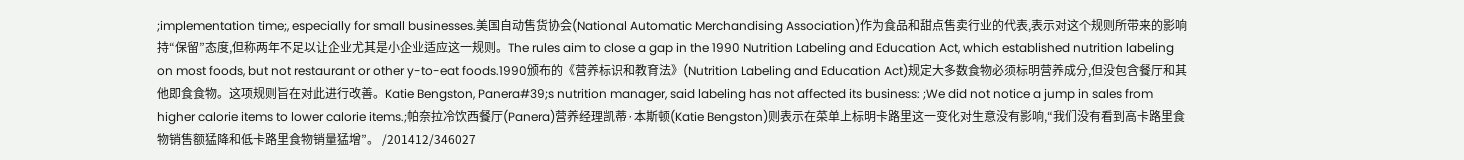;implementation time;, especially for small businesses.美国自动售货协会(National Automatic Merchandising Association)作为食品和甜点售卖行业的代表,表示对这个规则所带来的影响持“保留”态度,但称两年不足以让企业尤其是小企业适应这一规则。The rules aim to close a gap in the 1990 Nutrition Labeling and Education Act, which established nutrition labeling on most foods, but not restaurant or other y-to-eat foods.1990颁布的《营养标识和教育法》(Nutrition Labeling and Education Act)规定大多数食物必须标明营养成分,但没包含餐厅和其他即食食物。这项规则旨在对此进行改善。Katie Bengston, Panera#39;s nutrition manager, said labeling has not affected its business: ;We did not notice a jump in sales from higher calorie items to lower calorie items.;帕奈拉冷饮西餐厅(Panera)营养经理凯蒂·本斯顿(Katie Bengston)则表示在菜单上标明卡路里这一变化对生意没有影响,“我们没有看到高卡路里食物销售额猛降和低卡路里食物销量猛增”。 /201412/346027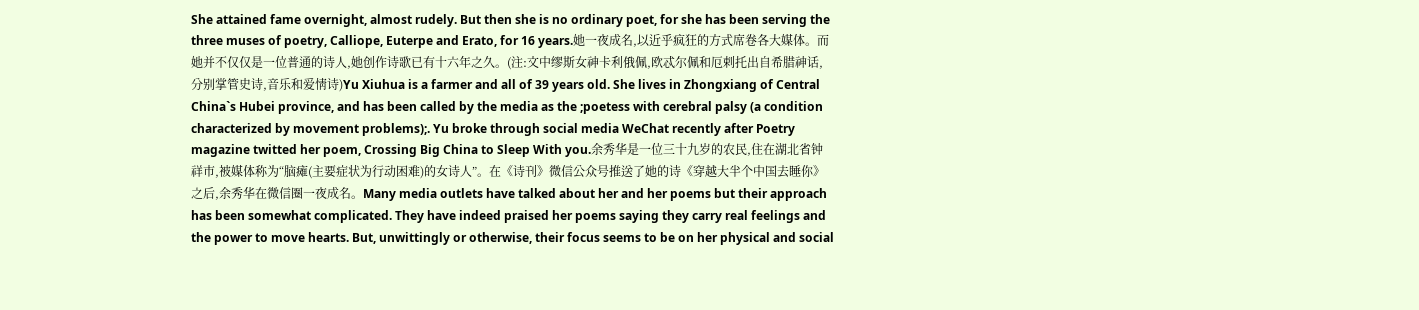She attained fame overnight, almost rudely. But then she is no ordinary poet, for she has been serving the three muses of poetry, Calliope, Euterpe and Erato, for 16 years.她一夜成名,以近乎疯狂的方式席卷各大媒体。而她并不仅仅是一位普通的诗人,她创作诗歌已有十六年之久。(注:文中缪斯女神卡利俄佩,欧忒尔佩和厄剌托出自希腊神话,分别掌管史诗,音乐和爱情诗)Yu Xiuhua is a farmer and all of 39 years old. She lives in Zhongxiang of Central China`s Hubei province, and has been called by the media as the ;poetess with cerebral palsy (a condition characterized by movement problems);. Yu broke through social media WeChat recently after Poetry magazine twitted her poem, Crossing Big China to Sleep With you.余秀华是一位三十九岁的农民,住在湖北省钟祥市,被媒体称为“脑瘫(主要症状为行动困难)的女诗人”。在《诗刊》微信公众号推送了她的诗《穿越大半个中国去睡你》之后,余秀华在微信圈一夜成名。Many media outlets have talked about her and her poems but their approach has been somewhat complicated. They have indeed praised her poems saying they carry real feelings and the power to move hearts. But, unwittingly or otherwise, their focus seems to be on her physical and social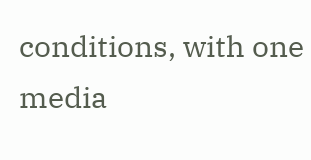conditions, with one media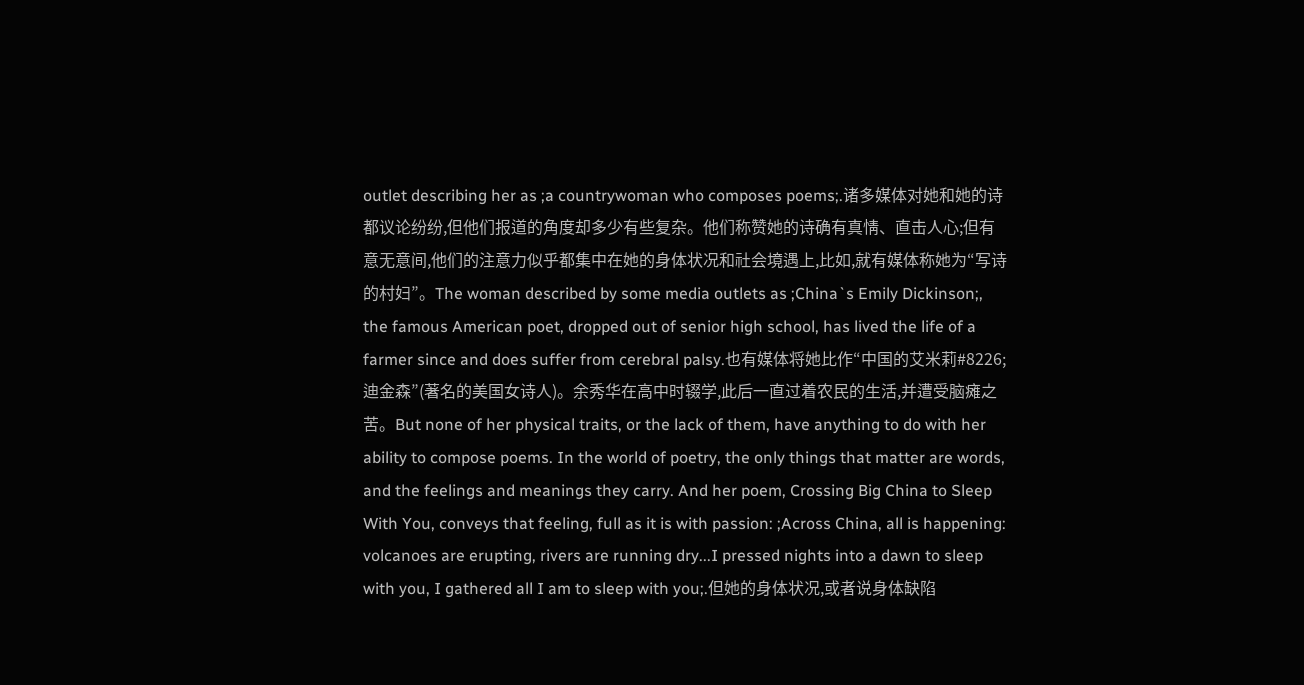outlet describing her as ;a countrywoman who composes poems;.诸多媒体对她和她的诗都议论纷纷,但他们报道的角度却多少有些复杂。他们称赞她的诗确有真情、直击人心;但有意无意间,他们的注意力似乎都集中在她的身体状况和社会境遇上,比如,就有媒体称她为“写诗的村妇”。The woman described by some media outlets as ;China`s Emily Dickinson;, the famous American poet, dropped out of senior high school, has lived the life of a farmer since and does suffer from cerebral palsy.也有媒体将她比作“中国的艾米莉#8226;迪金森”(著名的美国女诗人)。余秀华在高中时辍学,此后一直过着农民的生活,并遭受脑瘫之苦。But none of her physical traits, or the lack of them, have anything to do with her ability to compose poems. In the world of poetry, the only things that matter are words, and the feelings and meanings they carry. And her poem, Crossing Big China to Sleep With You, conveys that feeling, full as it is with passion: ;Across China, all is happening: volcanoes are erupting, rivers are running dry...I pressed nights into a dawn to sleep with you, I gathered all I am to sleep with you;.但她的身体状况,或者说身体缺陷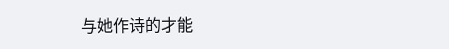与她作诗的才能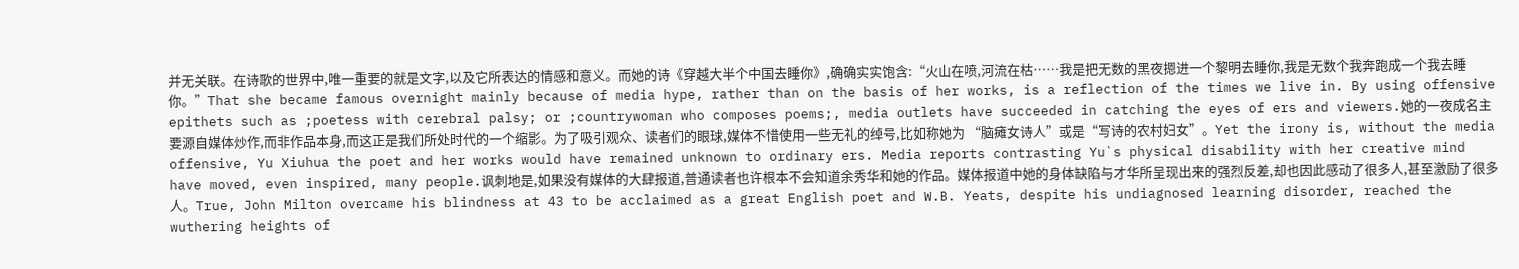并无关联。在诗歌的世界中,唯一重要的就是文字,以及它所表达的情感和意义。而她的诗《穿越大半个中国去睡你》,确确实实饱含:“火山在喷,河流在枯……我是把无数的黑夜摁进一个黎明去睡你,我是无数个我奔跑成一个我去睡你。”That she became famous overnight mainly because of media hype, rather than on the basis of her works, is a reflection of the times we live in. By using offensive epithets such as ;poetess with cerebral palsy; or ;countrywoman who composes poems;, media outlets have succeeded in catching the eyes of ers and viewers.她的一夜成名主要源自媒体炒作,而非作品本身,而这正是我们所处时代的一个缩影。为了吸引观众、读者们的眼球,媒体不惜使用一些无礼的绰号,比如称她为 “脑瘫女诗人”或是“写诗的农村妇女”。Yet the irony is, without the media offensive, Yu Xiuhua the poet and her works would have remained unknown to ordinary ers. Media reports contrasting Yu`s physical disability with her creative mind have moved, even inspired, many people.讽刺地是,如果没有媒体的大肆报道,普通读者也许根本不会知道余秀华和她的作品。媒体报道中她的身体缺陷与才华所呈现出来的强烈反差,却也因此感动了很多人,甚至激励了很多人。True, John Milton overcame his blindness at 43 to be acclaimed as a great English poet and W.B. Yeats, despite his undiagnosed learning disorder, reached the wuthering heights of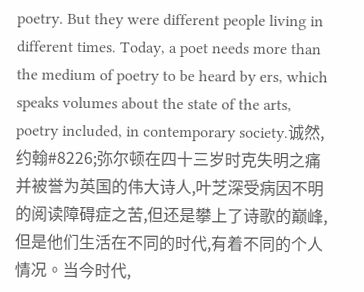poetry. But they were different people living in different times. Today, a poet needs more than the medium of poetry to be heard by ers, which speaks volumes about the state of the arts, poetry included, in contemporary society.诚然,约翰#8226;弥尔顿在四十三岁时克失明之痛并被誉为英国的伟大诗人,叶芝深受病因不明的阅读障碍症之苦,但还是攀上了诗歌的巅峰,但是他们生活在不同的时代,有着不同的个人情况。当今时代,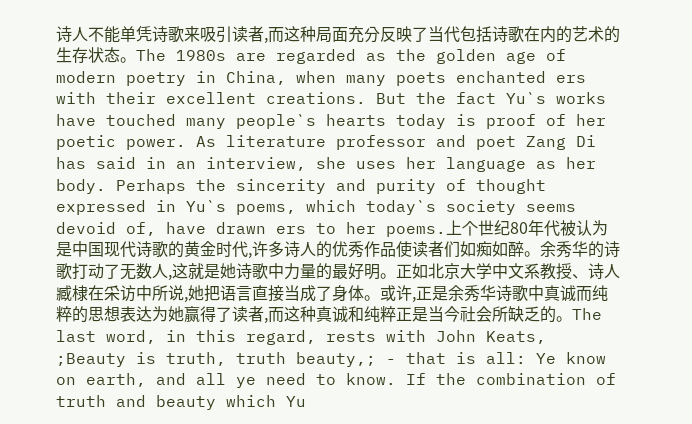诗人不能单凭诗歌来吸引读者,而这种局面充分反映了当代包括诗歌在内的艺术的生存状态。The 1980s are regarded as the golden age of modern poetry in China, when many poets enchanted ers with their excellent creations. But the fact Yu`s works have touched many people`s hearts today is proof of her poetic power. As literature professor and poet Zang Di has said in an interview, she uses her language as her body. Perhaps the sincerity and purity of thought expressed in Yu`s poems, which today`s society seems devoid of, have drawn ers to her poems.上个世纪80年代被认为是中国现代诗歌的黄金时代,许多诗人的优秀作品使读者们如痴如醉。余秀华的诗歌打动了无数人,这就是她诗歌中力量的最好明。正如北京大学中文系教授、诗人臧棣在采访中所说,她把语言直接当成了身体。或许,正是余秀华诗歌中真诚而纯粹的思想表达为她赢得了读者,而这种真诚和纯粹正是当今社会所缺乏的。The last word, in this regard, rests with John Keats, ;Beauty is truth, truth beauty,; - that is all: Ye know on earth, and all ye need to know. If the combination of truth and beauty which Yu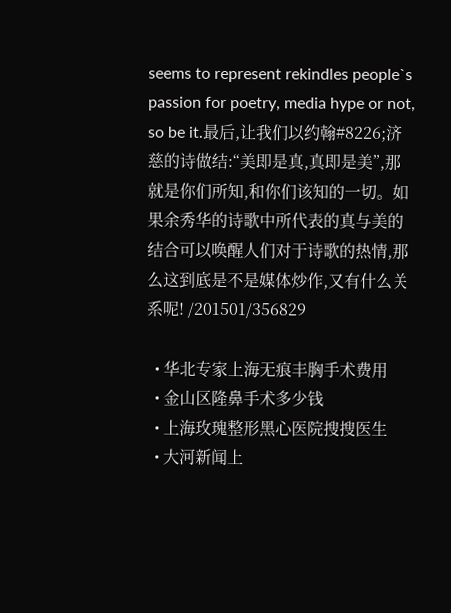seems to represent rekindles people`s passion for poetry, media hype or not, so be it.最后,让我们以约翰#8226;济慈的诗做结:“美即是真,真即是美”,那就是你们所知,和你们该知的一切。如果余秀华的诗歌中所代表的真与美的结合可以唤醒人们对于诗歌的热情,那么这到底是不是媒体炒作,又有什么关系呢! /201501/356829

  • 华北专家上海无痕丰胸手术费用
  • 金山区隆鼻手术多少钱
  • 上海玫瑰整形黑心医院搜搜医生
  • 大河新闻上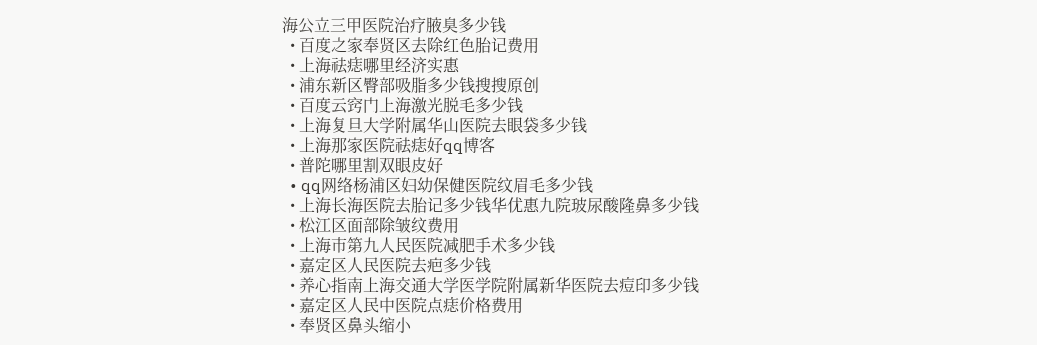海公立三甲医院治疗腋臭多少钱
  • 百度之家奉贤区去除红色胎记费用
  • 上海祛痣哪里经济实惠
  • 浦东新区臀部吸脂多少钱搜搜原创
  • 百度云窍门上海激光脱毛多少钱
  • 上海复旦大学附属华山医院去眼袋多少钱
  • 上海那家医院祛痣好qq博客
  • 普陀哪里割双眼皮好
  • qq网络杨浦区妇幼保健医院纹眉毛多少钱
  • 上海长海医院去胎记多少钱华优惠九院玻尿酸隆鼻多少钱
  • 松江区面部除皱纹费用
  • 上海市第九人民医院减肥手术多少钱
  • 嘉定区人民医院去疤多少钱
  • 养心指南上海交通大学医学院附属新华医院去痘印多少钱
  • 嘉定区人民中医院点痣价格费用
  • 奉贤区鼻头缩小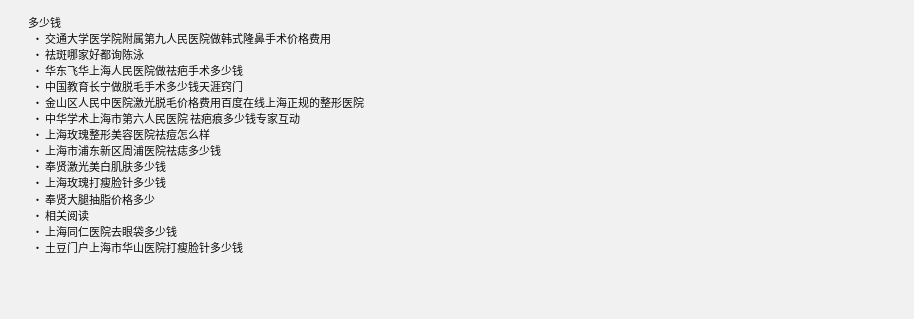多少钱
  • 交通大学医学院附属第九人民医院做韩式隆鼻手术价格费用
  • 祛斑哪家好都询陈泳
  • 华东飞华上海人民医院做祛疤手术多少钱
  • 中国教育长宁做脱毛手术多少钱天涯窍门
  • 金山区人民中医院激光脱毛价格费用百度在线上海正规的整形医院
  • 中华学术上海市第六人民医院 祛疤痕多少钱专家互动
  • 上海玫瑰整形美容医院祛痘怎么样
  • 上海市浦东新区周浦医院祛痣多少钱
  • 奉贤激光美白肌肤多少钱
  • 上海玫瑰打瘦脸针多少钱
  • 奉贤大腿抽脂价格多少
  • 相关阅读
  • 上海同仁医院去眼袋多少钱
  • 土豆门户上海市华山医院打瘦脸针多少钱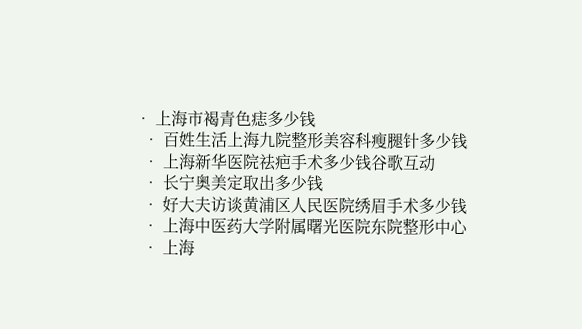• 上海市褐青色痣多少钱
  • 百姓生活上海九院整形美容科瘦腿针多少钱
  • 上海新华医院祛疤手术多少钱谷歌互动
  • 长宁奥美定取出多少钱
  • 好大夫访谈黄浦区人民医院绣眉手术多少钱
  • 上海中医药大学附属曙光医院东院整形中心
  • 上海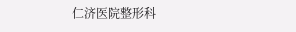仁济医院整形科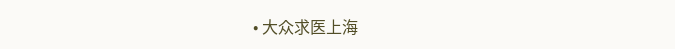• 大众求医上海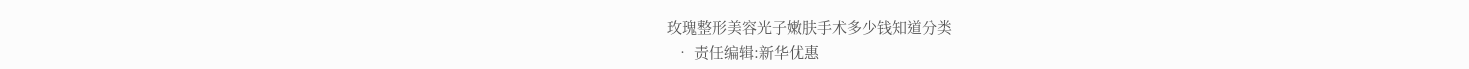玫瑰整形美容光子嫩肤手术多少钱知道分类
  • 责任编辑:新华优惠